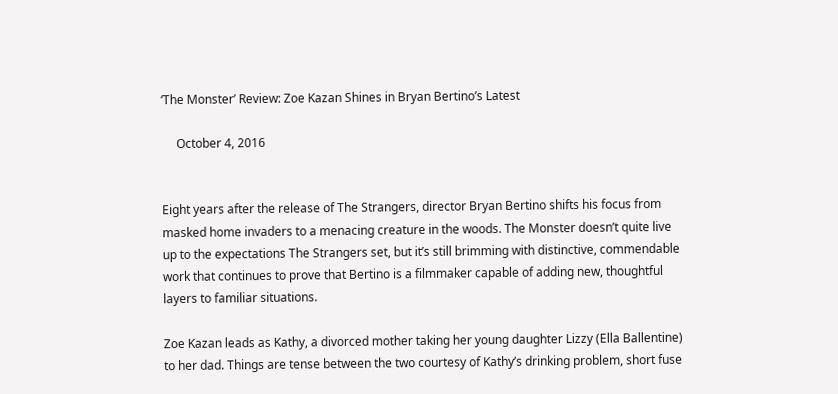‘The Monster’ Review: Zoe Kazan Shines in Bryan Bertino’s Latest

     October 4, 2016


Eight years after the release of The Strangers, director Bryan Bertino shifts his focus from masked home invaders to a menacing creature in the woods. The Monster doesn’t quite live up to the expectations The Strangers set, but it’s still brimming with distinctive, commendable work that continues to prove that Bertino is a filmmaker capable of adding new, thoughtful layers to familiar situations.

Zoe Kazan leads as Kathy, a divorced mother taking her young daughter Lizzy (Ella Ballentine) to her dad. Things are tense between the two courtesy of Kathy’s drinking problem, short fuse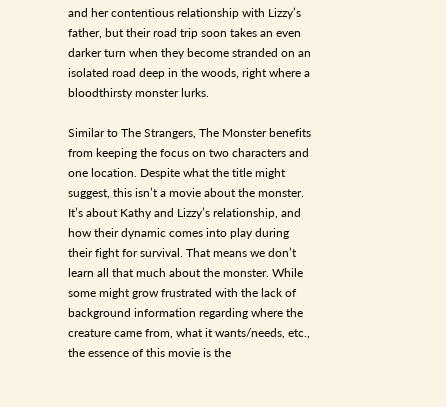and her contentious relationship with Lizzy’s father, but their road trip soon takes an even darker turn when they become stranded on an isolated road deep in the woods, right where a bloodthirsty monster lurks.

Similar to The Strangers, The Monster benefits from keeping the focus on two characters and one location. Despite what the title might suggest, this isn’t a movie about the monster. It’s about Kathy and Lizzy’s relationship, and how their dynamic comes into play during their fight for survival. That means we don’t learn all that much about the monster. While some might grow frustrated with the lack of background information regarding where the creature came from, what it wants/needs, etc., the essence of this movie is the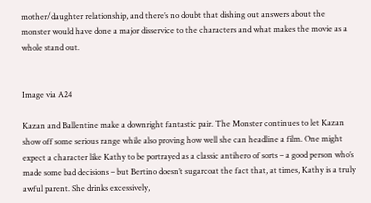mother/daughter relationship, and there’s no doubt that dishing out answers about the monster would have done a major disservice to the characters and what makes the movie as a whole stand out.


Image via A24

Kazan and Ballentine make a downright fantastic pair. The Monster continues to let Kazan show off some serious range while also proving how well she can headline a film. One might expect a character like Kathy to be portrayed as a classic antihero of sorts – a good person who’s made some bad decisions – but Bertino doesn’t sugarcoat the fact that, at times, Kathy is a truly awful parent. She drinks excessively,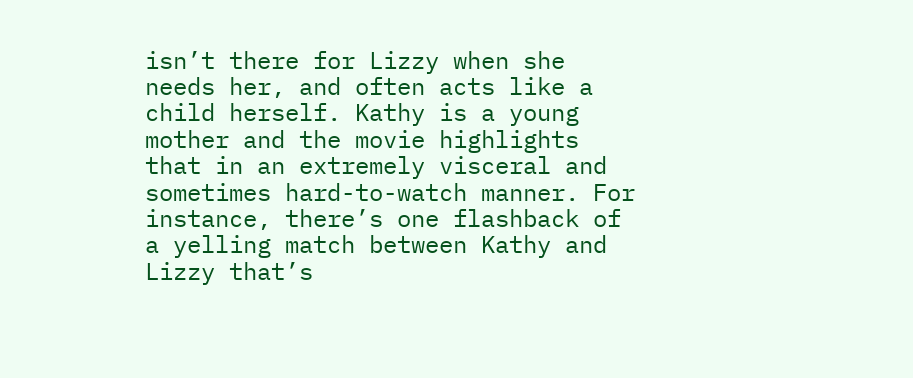isn’t there for Lizzy when she needs her, and often acts like a child herself. Kathy is a young mother and the movie highlights that in an extremely visceral and sometimes hard-to-watch manner. For instance, there’s one flashback of a yelling match between Kathy and Lizzy that’s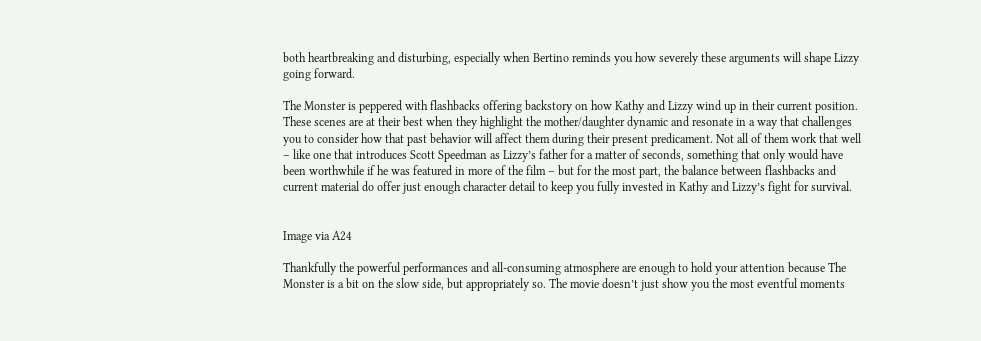both heartbreaking and disturbing, especially when Bertino reminds you how severely these arguments will shape Lizzy going forward.

The Monster is peppered with flashbacks offering backstory on how Kathy and Lizzy wind up in their current position. These scenes are at their best when they highlight the mother/daughter dynamic and resonate in a way that challenges you to consider how that past behavior will affect them during their present predicament. Not all of them work that well – like one that introduces Scott Speedman as Lizzy’s father for a matter of seconds, something that only would have been worthwhile if he was featured in more of the film – but for the most part, the balance between flashbacks and current material do offer just enough character detail to keep you fully invested in Kathy and Lizzy’s fight for survival.


Image via A24

Thankfully the powerful performances and all-consuming atmosphere are enough to hold your attention because The Monster is a bit on the slow side, but appropriately so. The movie doesn’t just show you the most eventful moments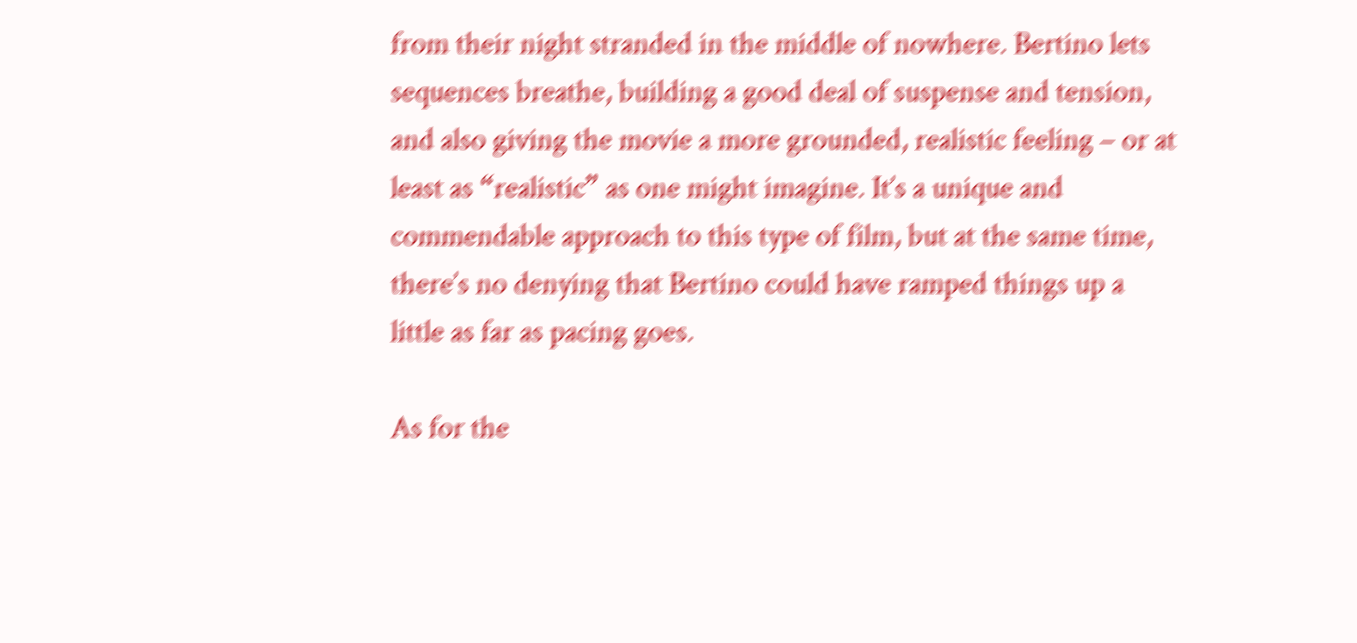from their night stranded in the middle of nowhere. Bertino lets sequences breathe, building a good deal of suspense and tension, and also giving the movie a more grounded, realistic feeling – or at least as “realistic” as one might imagine. It’s a unique and commendable approach to this type of film, but at the same time, there’s no denying that Bertino could have ramped things up a little as far as pacing goes.

As for the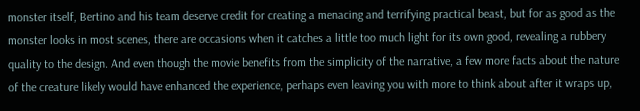monster itself, Bertino and his team deserve credit for creating a menacing and terrifying practical beast, but for as good as the monster looks in most scenes, there are occasions when it catches a little too much light for its own good, revealing a rubbery quality to the design. And even though the movie benefits from the simplicity of the narrative, a few more facts about the nature of the creature likely would have enhanced the experience, perhaps even leaving you with more to think about after it wraps up,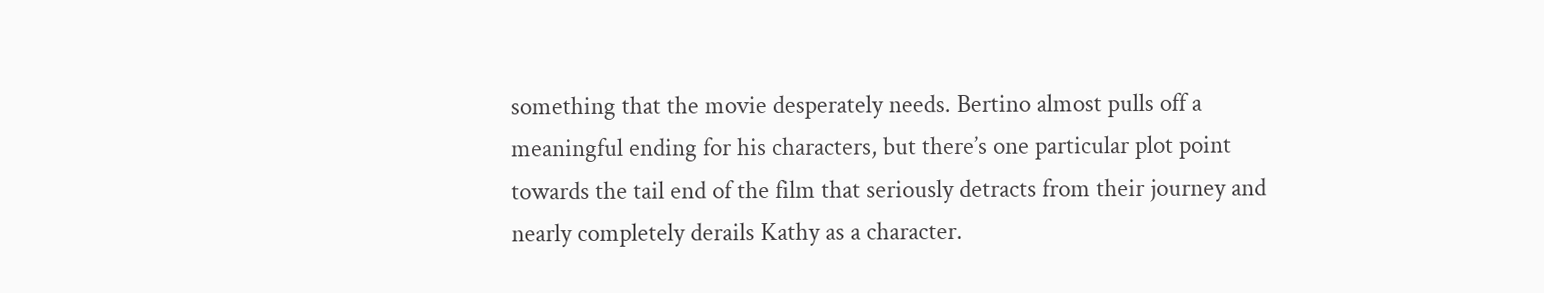something that the movie desperately needs. Bertino almost pulls off a meaningful ending for his characters, but there’s one particular plot point towards the tail end of the film that seriously detracts from their journey and nearly completely derails Kathy as a character.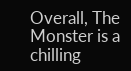Overall, The Monster is a chilling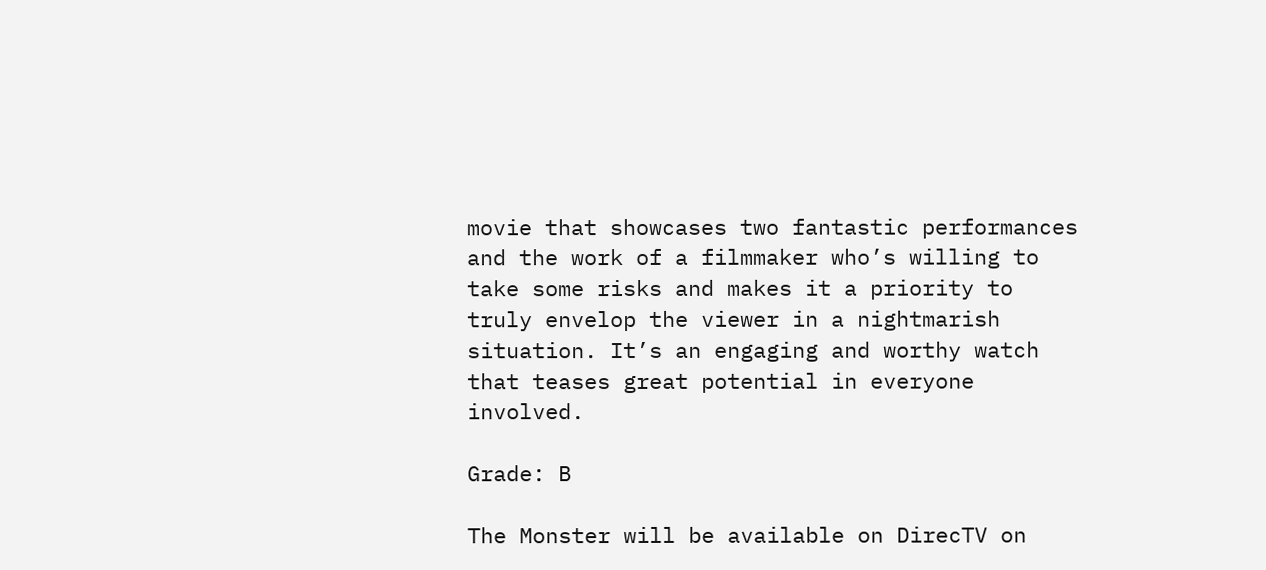movie that showcases two fantastic performances and the work of a filmmaker who’s willing to take some risks and makes it a priority to truly envelop the viewer in a nightmarish situation. It’s an engaging and worthy watch that teases great potential in everyone involved.

Grade: B

The Monster will be available on DirecTV on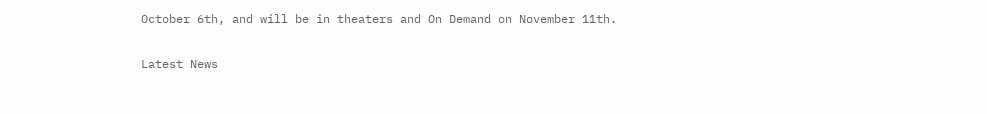October 6th, and will be in theaters and On Demand on November 11th.

Latest News